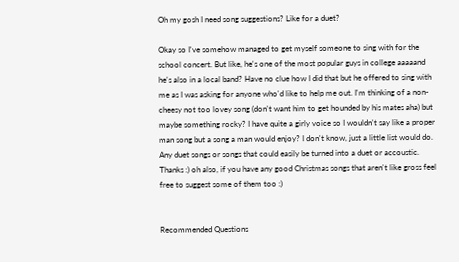Oh my gosh I need song suggestions? Like for a duet?

Okay so I've somehow managed to get myself someone to sing with for the school concert. But like, he's one of the most popular guys in college aaaaand he's also in a local band? Have no clue how I did that but he offered to sing with me as I was asking for anyone who'd like to help me out. I'm thinking of a non-cheesy not too lovey song (don't want him to get hounded by his mates aha) but maybe something rocky? I have quite a girly voice so I wouldn't say like a proper man song but a song a man would enjoy? I don't know, just a little list would do. Any duet songs or songs that could easily be turned into a duet or accoustic. Thanks :) oh also, if you have any good Christmas songs that aren't like gross feel free to suggest some of them too :)


Recommended Questions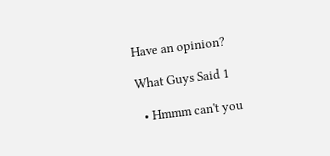Have an opinion?

What Guys Said 1

  • Hmmm can't you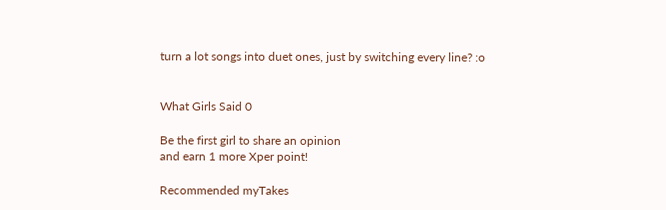turn a lot songs into duet ones, just by switching every line? :o


What Girls Said 0

Be the first girl to share an opinion
and earn 1 more Xper point!

Recommended myTakes